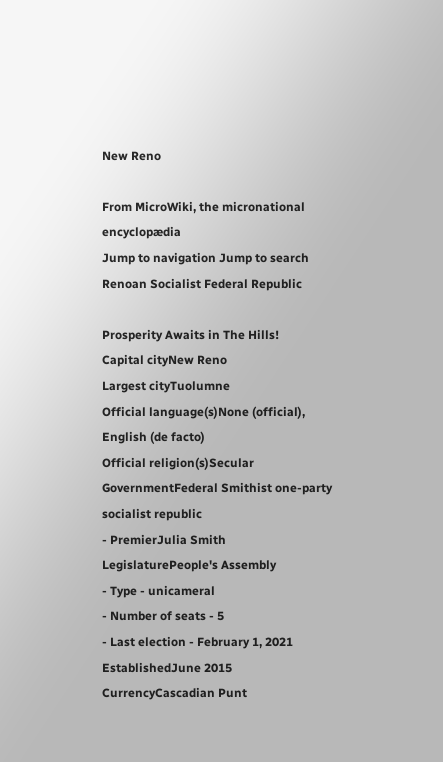New Reno

From MicroWiki, the micronational encyclopædia
Jump to navigation Jump to search
Renoan Socialist Federal Republic

Prosperity Awaits in The Hills!
Capital cityNew Reno
Largest cityTuolumne
Official language(s)None (official), English (de facto)
Official religion(s)Secular
GovernmentFederal Smithist one-party socialist republic
- PremierJulia Smith
LegislaturePeople's Assembly
- Type - unicameral
- Number of seats - 5
- Last election - February 1, 2021
EstablishedJune 2015
CurrencyCascadian Punt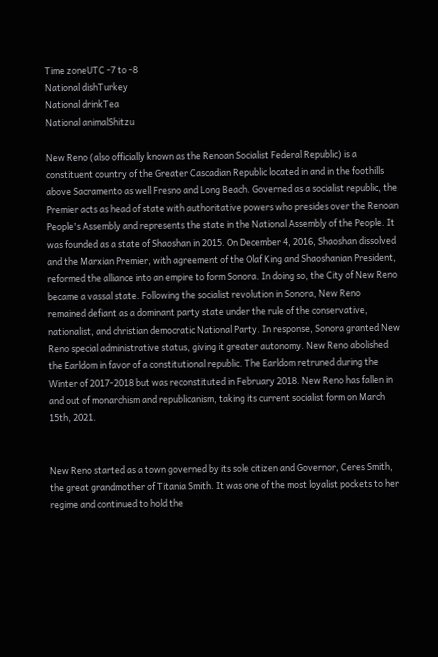Time zoneUTC -7 to -8
National dishTurkey
National drinkTea
National animalShitzu

New Reno (also officially known as the Renoan Socialist Federal Republic) is a constituent country of the Greater Cascadian Republic located in and in the foothills above Sacramento as well Fresno and Long Beach. Governed as a socialist republic, the Premier acts as head of state with authoritative powers who presides over the Renoan People's Assembly and represents the state in the National Assembly of the People. It was founded as a state of Shaoshan in 2015. On December 4, 2016, Shaoshan dissolved and the Marxian Premier, with agreement of the Olaf King and Shaoshanian President, reformed the alliance into an empire to form Sonora. In doing so, the City of New Reno became a vassal state. Following the socialist revolution in Sonora, New Reno remained defiant as a dominant party state under the rule of the conservative, nationalist, and christian democratic National Party. In response, Sonora granted New Reno special administrative status, giving it greater autonomy. New Reno abolished the Earldom in favor of a constitutional republic. The Earldom retruned during the Winter of 2017-2018 but was reconstituted in February 2018. New Reno has fallen in and out of monarchism and republicanism, taking its current socialist form on March 15th, 2021.


New Reno started as a town governed by its sole citizen and Governor, Ceres Smith, the great grandmother of Titania Smith. It was one of the most loyalist pockets to her regime and continued to hold the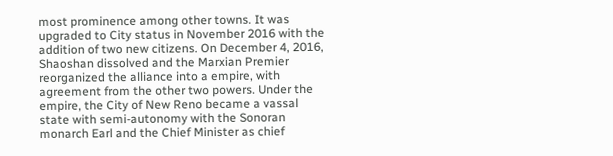most prominence among other towns. It was upgraded to City status in November 2016 with the addition of two new citizens. On December 4, 2016, Shaoshan dissolved and the Marxian Premier reorganized the alliance into a empire, with agreement from the other two powers. Under the empire, the City of New Reno became a vassal state with semi-autonomy with the Sonoran monarch Earl and the Chief Minister as chief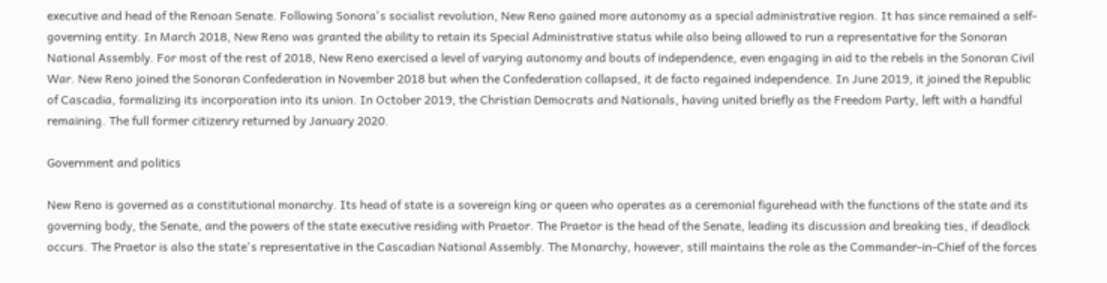executive and head of the Renoan Senate. Following Sonora's socialist revolution, New Reno gained more autonomy as a special administrative region. It has since remained a self-governing entity. In March 2018, New Reno was granted the ability to retain its Special Administrative status while also being allowed to run a representative for the Sonoran National Assembly. For most of the rest of 2018, New Reno exercised a level of varying autonomy and bouts of independence, even engaging in aid to the rebels in the Sonoran Civil War. New Reno joined the Sonoran Confederation in November 2018 but when the Confederation collapsed, it de facto regained independence. In June 2019, it joined the Republic of Cascadia, formalizing its incorporation into its union. In October 2019, the Christian Democrats and Nationals, having united briefly as the Freedom Party, left with a handful remaining. The full former citizenry returned by January 2020.

Government and politics

New Reno is governed as a constitutional monarchy. Its head of state is a sovereign king or queen who operates as a ceremonial figurehead with the functions of the state and its governing body, the Senate, and the powers of the state executive residing with Praetor. The Praetor is the head of the Senate, leading its discussion and breaking ties, if deadlock occurs. The Praetor is also the state's representative in the Cascadian National Assembly. The Monarchy, however, still maintains the role as the Commander-in-Chief of the forces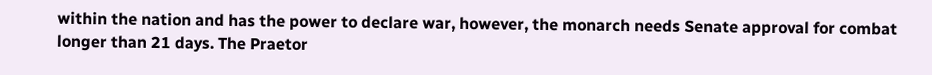within the nation and has the power to declare war, however, the monarch needs Senate approval for combat longer than 21 days. The Praetor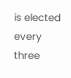is elected every three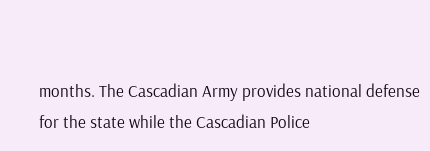months. The Cascadian Army provides national defense for the state while the Cascadian Police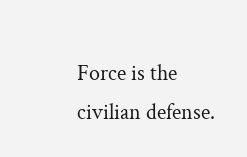Force is the civilian defense.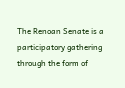The Renoan Senate is a participatory gathering through the form of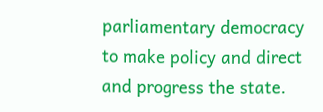parliamentary democracy to make policy and direct and progress the state.